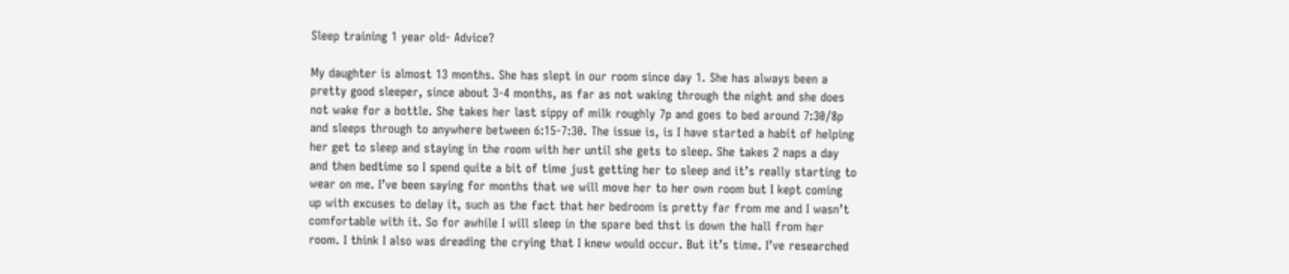Sleep training 1 year old- Advice?

My daughter is almost 13 months. She has slept in our room since day 1. She has always been a pretty good sleeper, since about 3-4 months, as far as not waking through the night and she does not wake for a bottle. She takes her last sippy of milk roughly 7p and goes to bed around 7:30/8p and sleeps through to anywhere between 6:15-7:30. The issue is, is I have started a habit of helping her get to sleep and staying in the room with her until she gets to sleep. She takes 2 naps a day and then bedtime so I spend quite a bit of time just getting her to sleep and it’s really starting to wear on me. I’ve been saying for months that we will move her to her own room but I kept coming up with excuses to delay it, such as the fact that her bedroom is pretty far from me and I wasn’t comfortable with it. So for awhile I will sleep in the spare bed thst is down the hall from her room. I think I also was dreading the crying that I knew would occur. But it’s time. I’ve researched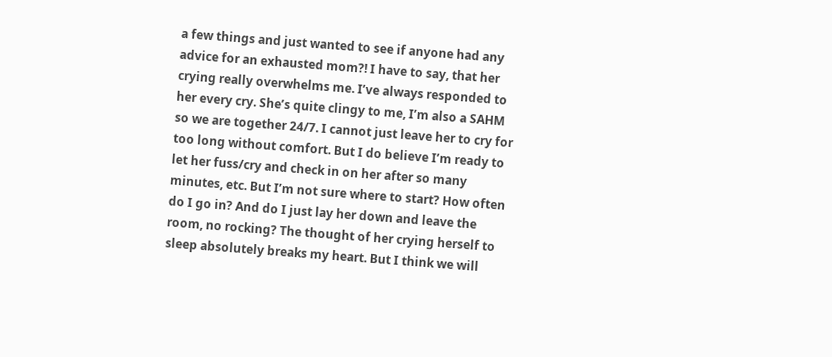a few things and just wanted to see if anyone had any advice for an exhausted mom?! I have to say, that her crying really overwhelms me. I’ve always responded to her every cry. She’s quite clingy to me, I’m also a SAHM so we are together 24/7. I cannot just leave her to cry for too long without comfort. But I do believe I’m ready to let her fuss/cry and check in on her after so many minutes, etc. But I’m not sure where to start? How often do I go in? And do I just lay her down and leave the room, no rocking? The thought of her crying herself to sleep absolutely breaks my heart. But I think we will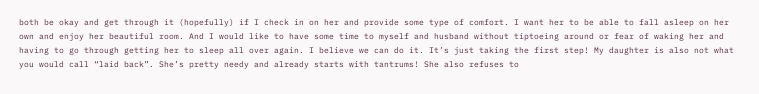both be okay and get through it (hopefully) if I check in on her and provide some type of comfort. I want her to be able to fall asleep on her own and enjoy her beautiful room. And I would like to have some time to myself and husband without tiptoeing around or fear of waking her and having to go through getting her to sleep all over again. I believe we can do it. It’s just taking the first step! My daughter is also not what you would call “laid back”. She’s pretty needy and already starts with tantrums! She also refuses to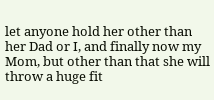let anyone hold her other than her Dad or I, and finally now my Mom, but other than that she will throw a huge fit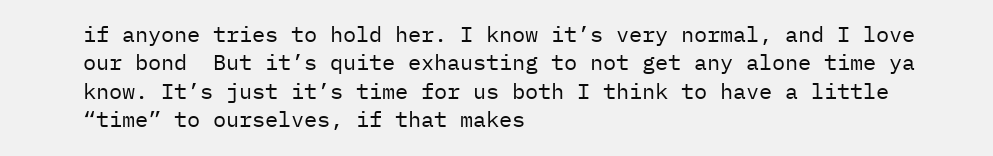if anyone tries to hold her. I know it’s very normal, and I love our bond  But it’s quite exhausting to not get any alone time ya know. It’s just it’s time for us both I think to have a little “time” to ourselves, if that makes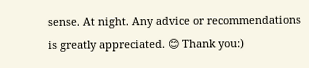sense. At night. Any advice or recommendations is greatly appreciated. 😊 Thank you:)